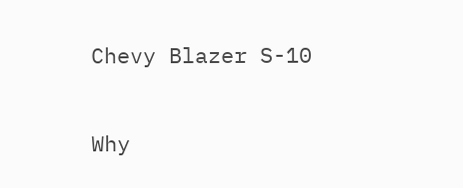Chevy Blazer S-10

Why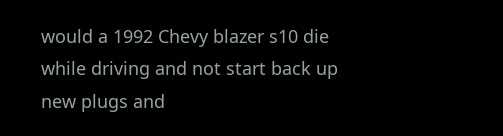would a 1992 Chevy blazer s10 die while driving and not start back up new plugs and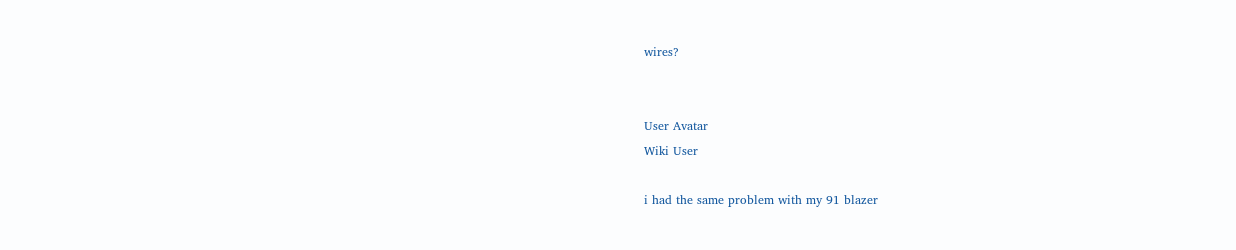wires?


User Avatar
Wiki User

i had the same problem with my 91 blazer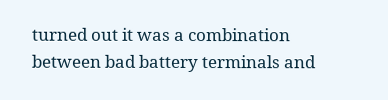turned out it was a combination between bad battery terminals and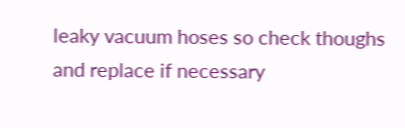leaky vacuum hoses so check thoughs and replace if necessary